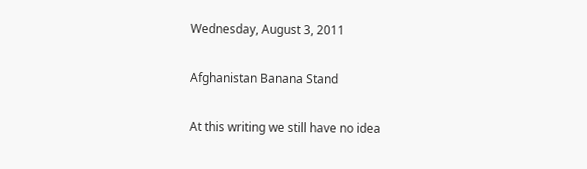Wednesday, August 3, 2011

Afghanistan Banana Stand

At this writing we still have no idea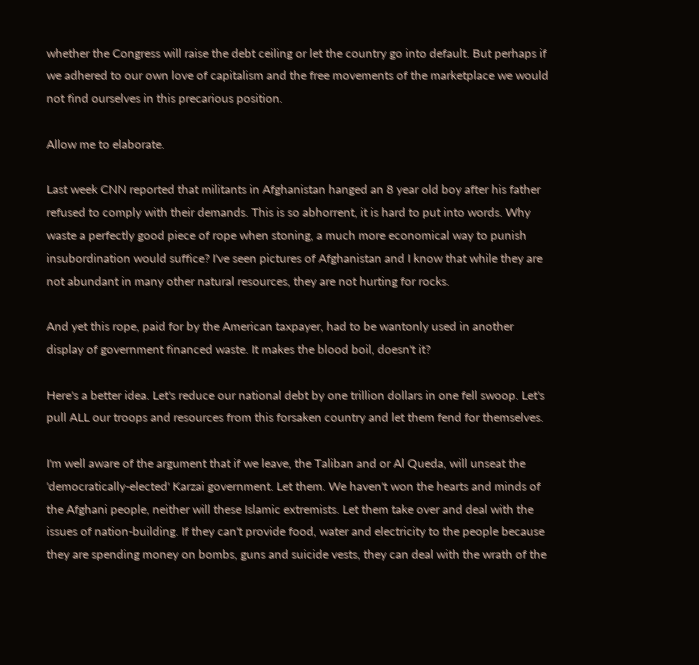whether the Congress will raise the debt ceiling or let the country go into default. But perhaps if we adhered to our own love of capitalism and the free movements of the marketplace we would not find ourselves in this precarious position.

Allow me to elaborate.

Last week CNN reported that militants in Afghanistan hanged an 8 year old boy after his father refused to comply with their demands. This is so abhorrent, it is hard to put into words. Why waste a perfectly good piece of rope when stoning, a much more economical way to punish insubordination would suffice? I've seen pictures of Afghanistan and I know that while they are not abundant in many other natural resources, they are not hurting for rocks.

And yet this rope, paid for by the American taxpayer, had to be wantonly used in another display of government financed waste. It makes the blood boil, doesn't it?

Here's a better idea. Let's reduce our national debt by one trillion dollars in one fell swoop. Let's pull ALL our troops and resources from this forsaken country and let them fend for themselves.

I'm well aware of the argument that if we leave, the Taliban and or Al Queda, will unseat the 'democratically-elected' Karzai government. Let them. We haven't won the hearts and minds of the Afghani people, neither will these Islamic extremists. Let them take over and deal with the issues of nation-building. If they can't provide food, water and electricity to the people because they are spending money on bombs, guns and suicide vests, they can deal with the wrath of the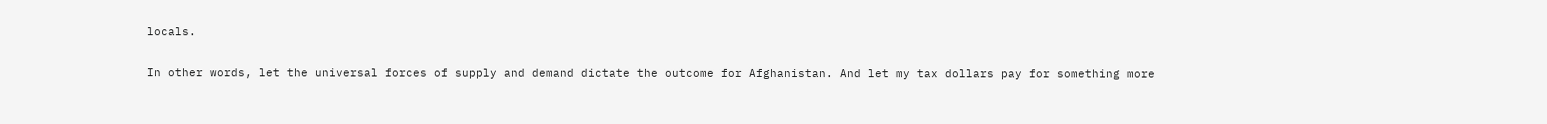locals.

In other words, let the universal forces of supply and demand dictate the outcome for Afghanistan. And let my tax dollars pay for something more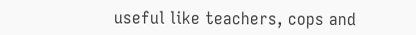useful like teachers, cops and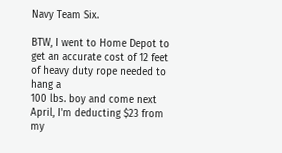Navy Team Six.

BTW, I went to Home Depot to get an accurate cost of 12 feet of heavy duty rope needed to hang a
100 lbs. boy and come next April, I'm deducting $23 from my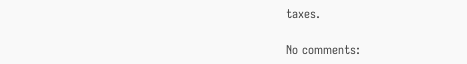taxes.

No comments: